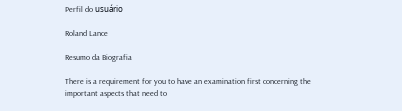Perfil do usuário

Roland Lance

Resumo da Biografia

There is a requirement for you to have an examination first concerning the important aspects that need to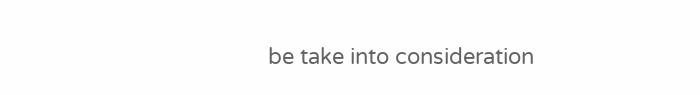be take into consideration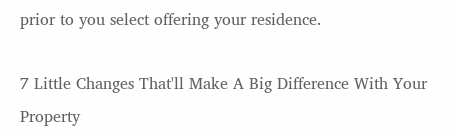prior to you select offering your residence.

7 Little Changes That'll Make A Big Difference With Your Property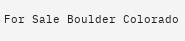For Sale Boulder Colorado